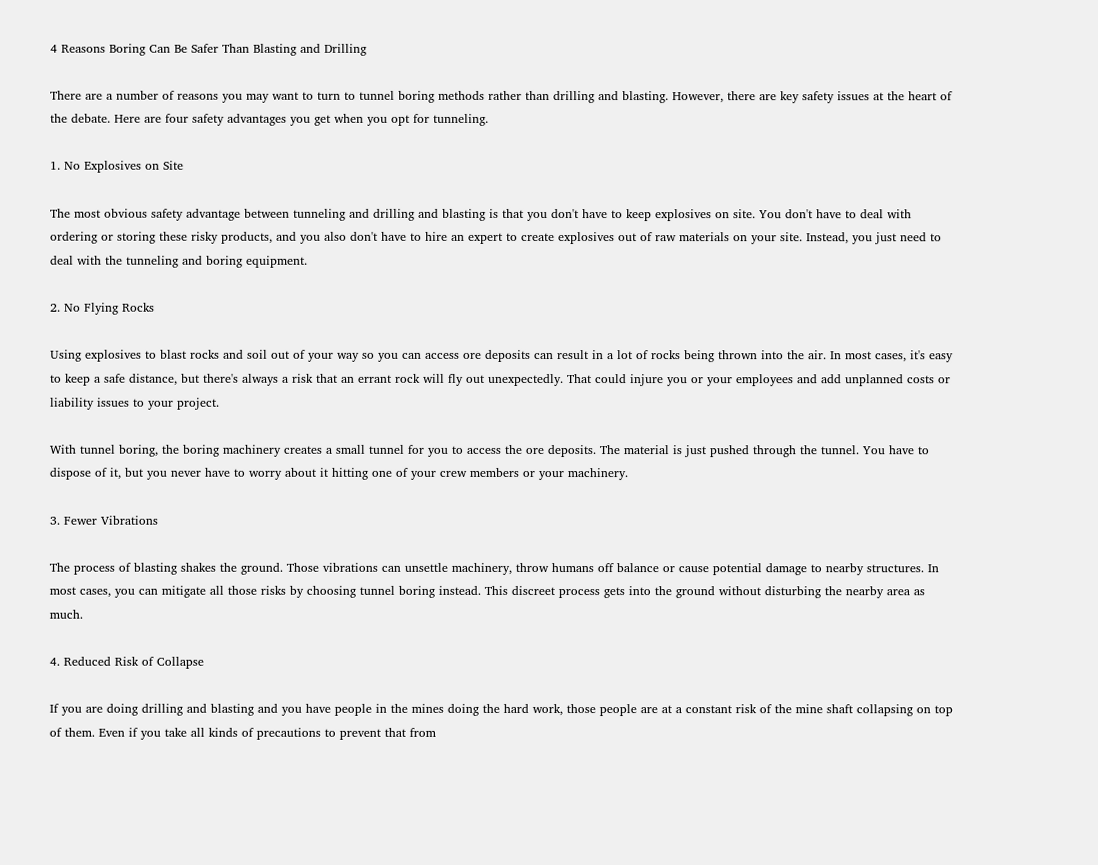4 Reasons Boring Can Be Safer Than Blasting and Drilling

There are a number of reasons you may want to turn to tunnel boring methods rather than drilling and blasting. However, there are key safety issues at the heart of the debate. Here are four safety advantages you get when you opt for tunneling.

1. No Explosives on Site

The most obvious safety advantage between tunneling and drilling and blasting is that you don't have to keep explosives on site. You don't have to deal with ordering or storing these risky products, and you also don't have to hire an expert to create explosives out of raw materials on your site. Instead, you just need to deal with the tunneling and boring equipment.

2. No Flying Rocks

Using explosives to blast rocks and soil out of your way so you can access ore deposits can result in a lot of rocks being thrown into the air. In most cases, it's easy to keep a safe distance, but there's always a risk that an errant rock will fly out unexpectedly. That could injure you or your employees and add unplanned costs or liability issues to your project.

With tunnel boring, the boring machinery creates a small tunnel for you to access the ore deposits. The material is just pushed through the tunnel. You have to dispose of it, but you never have to worry about it hitting one of your crew members or your machinery.

3. Fewer Vibrations

The process of blasting shakes the ground. Those vibrations can unsettle machinery, throw humans off balance or cause potential damage to nearby structures. In most cases, you can mitigate all those risks by choosing tunnel boring instead. This discreet process gets into the ground without disturbing the nearby area as much.

4. Reduced Risk of Collapse

If you are doing drilling and blasting and you have people in the mines doing the hard work, those people are at a constant risk of the mine shaft collapsing on top of them. Even if you take all kinds of precautions to prevent that from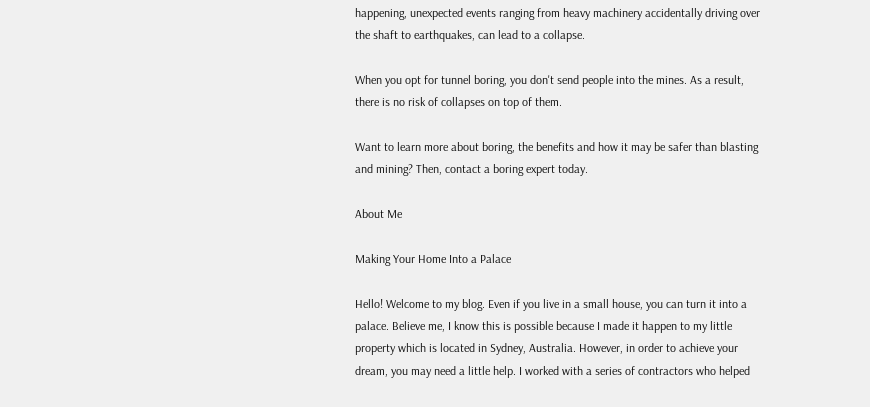happening, unexpected events ranging from heavy machinery accidentally driving over the shaft to earthquakes, can lead to a collapse.

When you opt for tunnel boring, you don't send people into the mines. As a result, there is no risk of collapses on top of them.

Want to learn more about boring, the benefits and how it may be safer than blasting and mining? Then, contact a boring expert today.

About Me

Making Your Home Into a Palace

Hello! Welcome to my blog. Even if you live in a small house, you can turn it into a palace. Believe me, I know this is possible because I made it happen to my little property which is located in Sydney, Australia. However, in order to achieve your dream, you may need a little help. I worked with a series of contractors who helped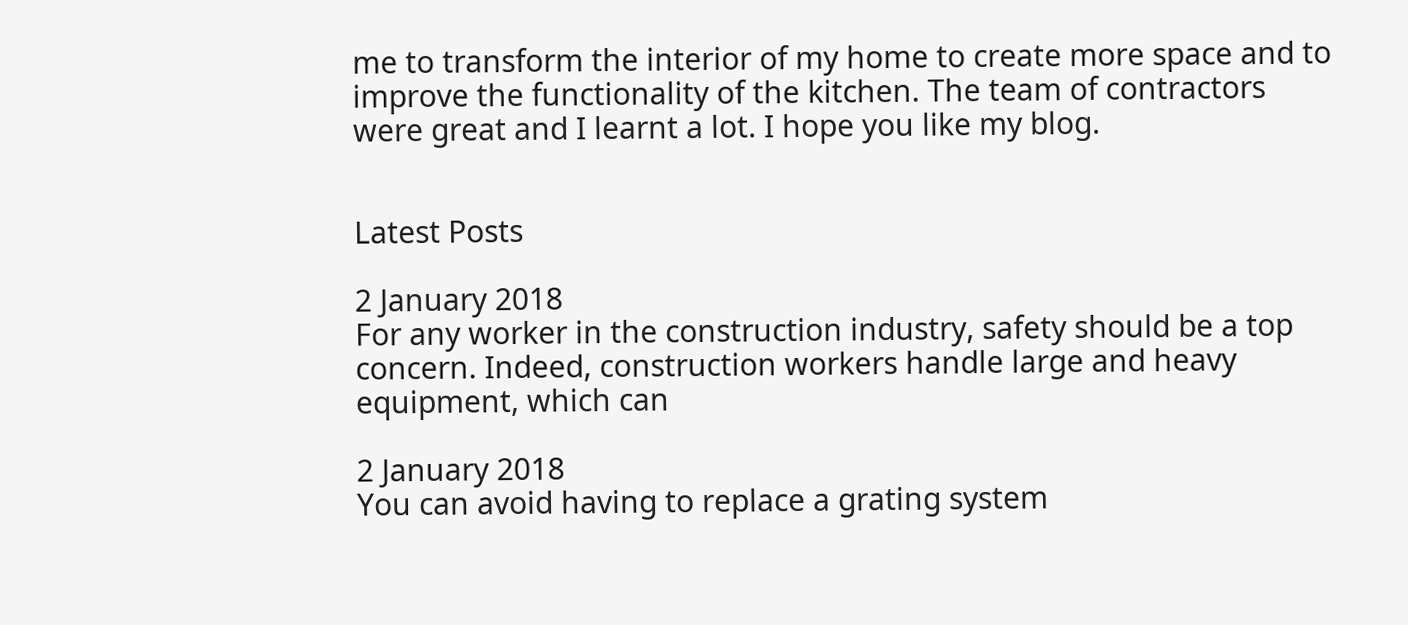me to transform the interior of my home to create more space and to improve the functionality of the kitchen. The team of contractors were great and I learnt a lot. I hope you like my blog.


Latest Posts

2 January 2018
For any worker in the construction industry, safety should be a top concern. Indeed, construction workers handle large and heavy equipment, which can

2 January 2018
You can avoid having to replace a grating system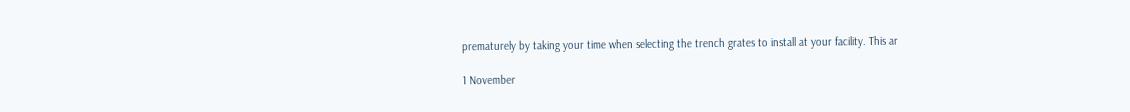prematurely by taking your time when selecting the trench grates to install at your facility. This ar

1 November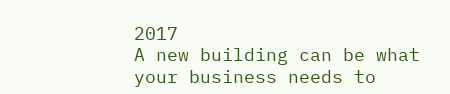2017
A new building can be what your business needs to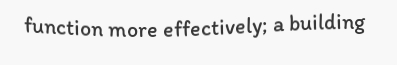function more effectively; a building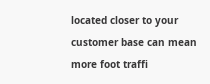located closer to your customer base can mean more foot traffi